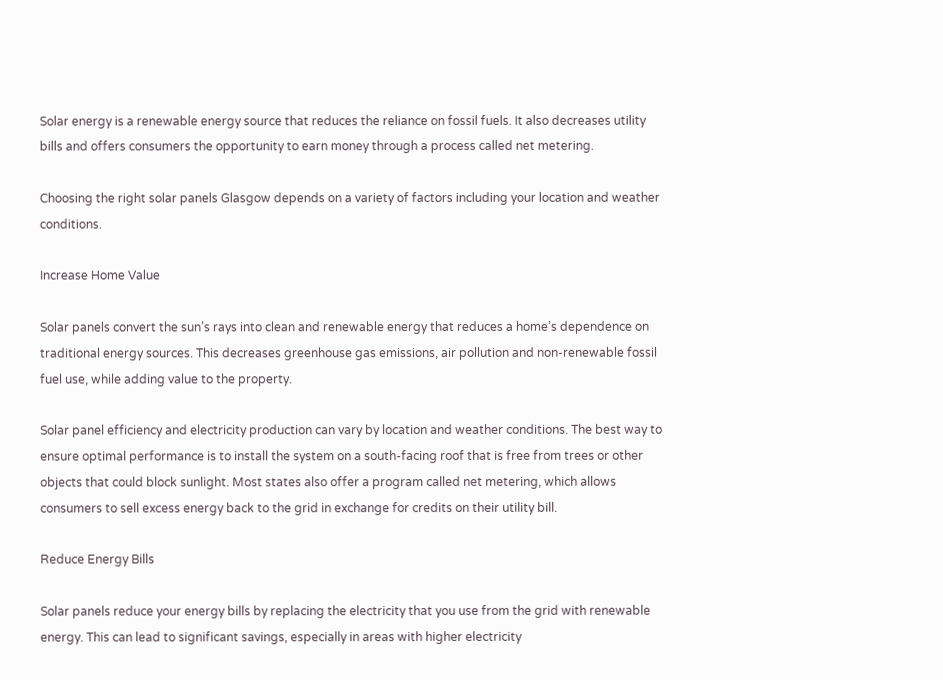Solar energy is a renewable energy source that reduces the reliance on fossil fuels. It also decreases utility bills and offers consumers the opportunity to earn money through a process called net metering.

Choosing the right solar panels Glasgow depends on a variety of factors including your location and weather conditions.

Increase Home Value

Solar panels convert the sun’s rays into clean and renewable energy that reduces a home’s dependence on traditional energy sources. This decreases greenhouse gas emissions, air pollution and non-renewable fossil fuel use, while adding value to the property.

Solar panel efficiency and electricity production can vary by location and weather conditions. The best way to ensure optimal performance is to install the system on a south-facing roof that is free from trees or other objects that could block sunlight. Most states also offer a program called net metering, which allows consumers to sell excess energy back to the grid in exchange for credits on their utility bill.

Reduce Energy Bills

Solar panels reduce your energy bills by replacing the electricity that you use from the grid with renewable energy. This can lead to significant savings, especially in areas with higher electricity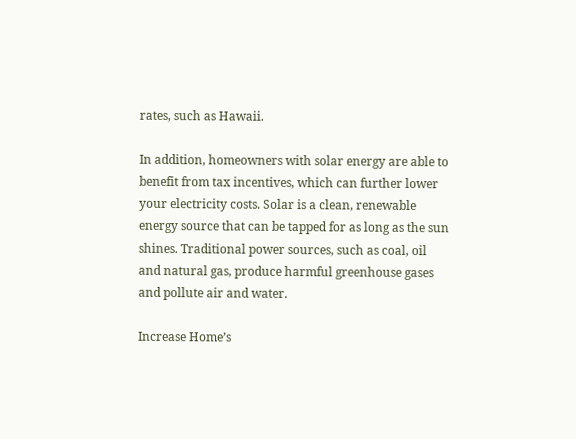rates, such as Hawaii.

In addition, homeowners with solar energy are able to benefit from tax incentives, which can further lower your electricity costs. Solar is a clean, renewable energy source that can be tapped for as long as the sun shines. Traditional power sources, such as coal, oil and natural gas, produce harmful greenhouse gases and pollute air and water.

Increase Home’s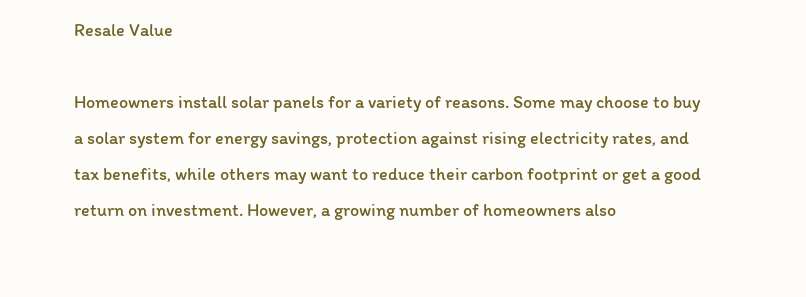Resale Value

Homeowners install solar panels for a variety of reasons. Some may choose to buy a solar system for energy savings, protection against rising electricity rates, and tax benefits, while others may want to reduce their carbon footprint or get a good return on investment. However, a growing number of homeowners also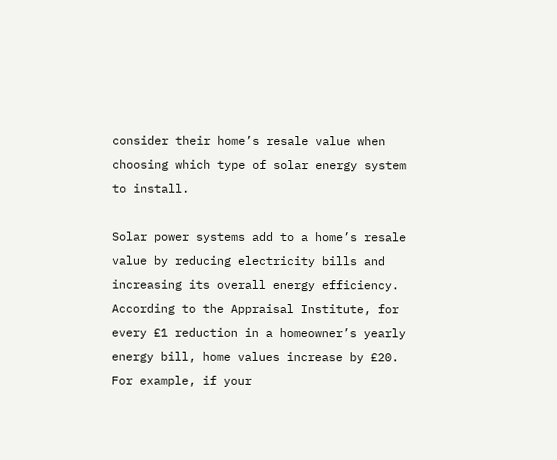consider their home’s resale value when choosing which type of solar energy system to install.

Solar power systems add to a home’s resale value by reducing electricity bills and increasing its overall energy efficiency. According to the Appraisal Institute, for every £1 reduction in a homeowner’s yearly energy bill, home values increase by £20. For example, if your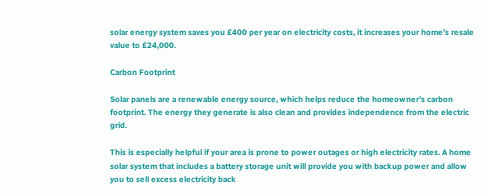solar energy system saves you £400 per year on electricity costs, it increases your home’s resale value to £24,000.

Carbon Footprint

Solar panels are a renewable energy source, which helps reduce the homeowner’s carbon footprint. The energy they generate is also clean and provides independence from the electric grid.

This is especially helpful if your area is prone to power outages or high electricity rates. A home solar system that includes a battery storage unit will provide you with backup power and allow you to sell excess electricity back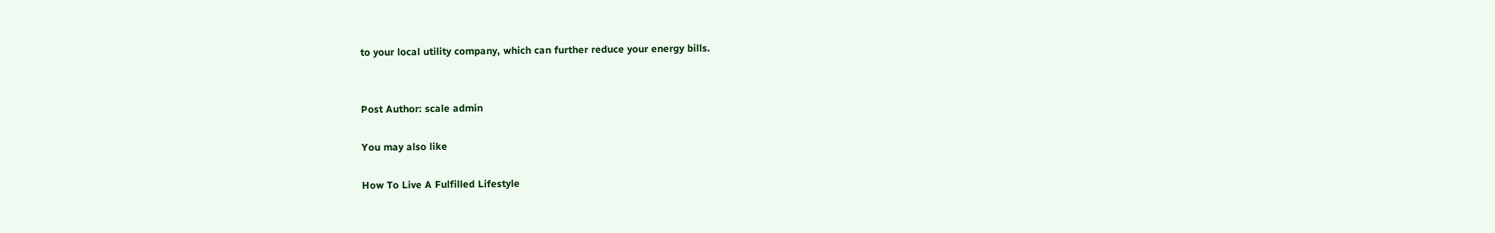to your local utility company, which can further reduce your energy bills.


Post Author: scale admin

You may also like

How To Live A Fulfilled Lifestyle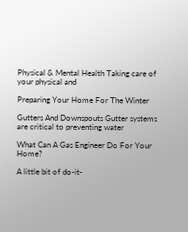Physical & Mental Health Taking care of your physical and

Preparing Your Home For The Winter

Gutters And Downspouts Gutter systems are critical to preventing water

What Can A Gas Engineer Do For Your Home?

A little bit of do-it-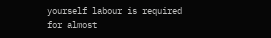yourself labour is required for almost